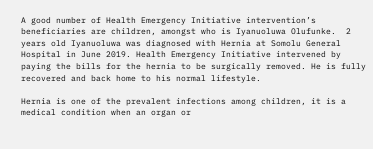A good number of Health Emergency Initiative intervention’s beneficiaries are children, amongst who is Iyanuoluwa Olufunke.  2 years old Iyanuoluwa was diagnosed with Hernia at Somolu General Hospital in June 2019. Health Emergency Initiative intervened by paying the bills for the hernia to be surgically removed. He is fully recovered and back home to his normal lifestyle.

Hernia is one of the prevalent infections among children, it is a medical condition when an organ or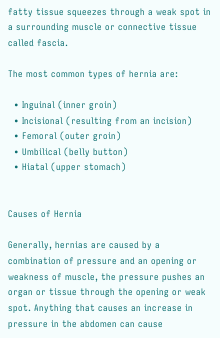fatty tissue squeezes through a weak spot in a surrounding muscle or connective tissue called fascia.

The most common types of hernia are:

  • Inguinal (inner groin)
  • Incisional (resulting from an incision)
  • Femoral (outer groin)
  • Umbilical (belly button)
  • Hiatal (upper stomach)


Causes of Hernia

Generally, hernias are caused by a combination of pressure and an opening or weakness of muscle, the pressure pushes an organ or tissue through the opening or weak spot. Anything that causes an increase in pressure in the abdomen can cause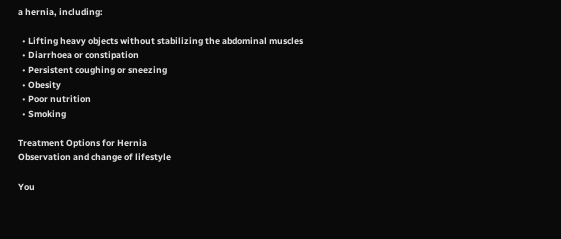a hernia, including:

  • Lifting heavy objects without stabilizing the abdominal muscles
  • Diarrhoea or constipation
  • Persistent coughing or sneezing
  • Obesity
  • Poor nutrition
  • Smoking

Treatment Options for Hernia
Observation and change of lifestyle

You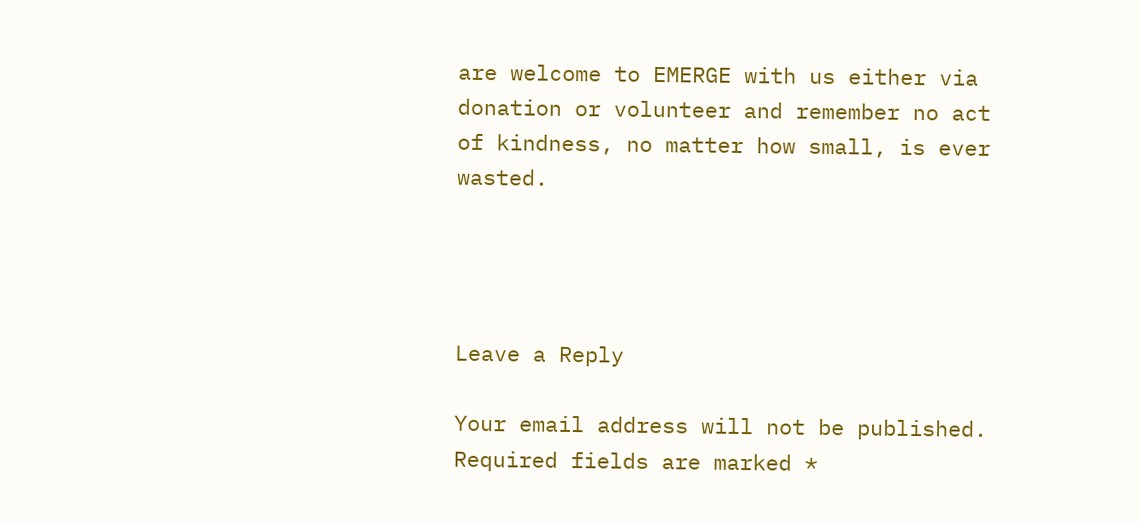are welcome to EMERGE with us either via donation or volunteer and remember no act of kindness, no matter how small, is ever wasted.




Leave a Reply

Your email address will not be published. Required fields are marked *